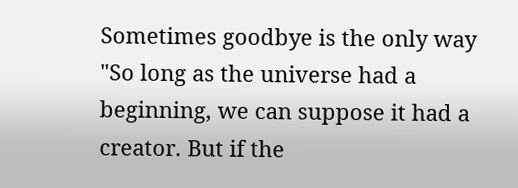Sometimes goodbye is the only way
"So long as the universe had a beginning, we can suppose it had a creator. But if the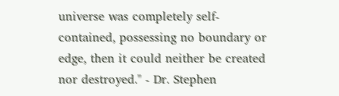universe was completely self-contained, possessing no boundary or edge, then it could neither be created nor destroyed." - Dr. Stephen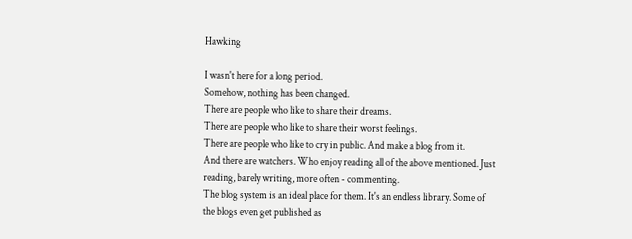Hawking

I wasn't here for a long period.
Somehow, nothing has been changed.
There are people who like to share their dreams.
There are people who like to share their worst feelings.
There are people who like to cry in public. And make a blog from it.
And there are watchers. Who enjoy reading all of the above mentioned. Just reading, barely writing, more often - commenting.
The blog system is an ideal place for them. It's an endless library. Some of the blogs even get published as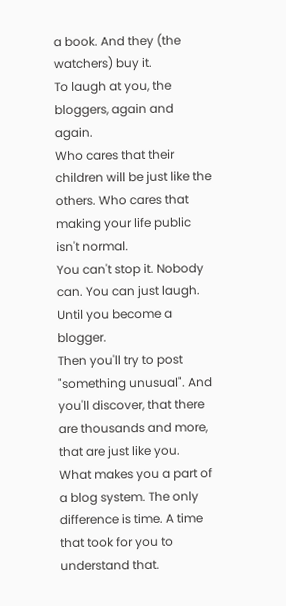a book. And they (the watchers) buy it.
To laugh at you, the bloggers, again and again.
Who cares that their children will be just like the others. Who cares that making your life public isn't normal.
You can't stop it. Nobody can. You can just laugh. Until you become a blogger.
Then you'll try to post "something unusual". And you'll discover, that there are thousands and more, that are just like you.
What makes you a part of a blog system. The only difference is time. A time that took for you to understand that.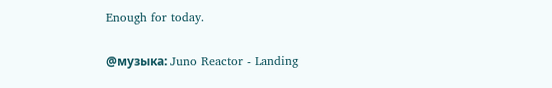Enough for today.

@музыка: Juno Reactor - Landing